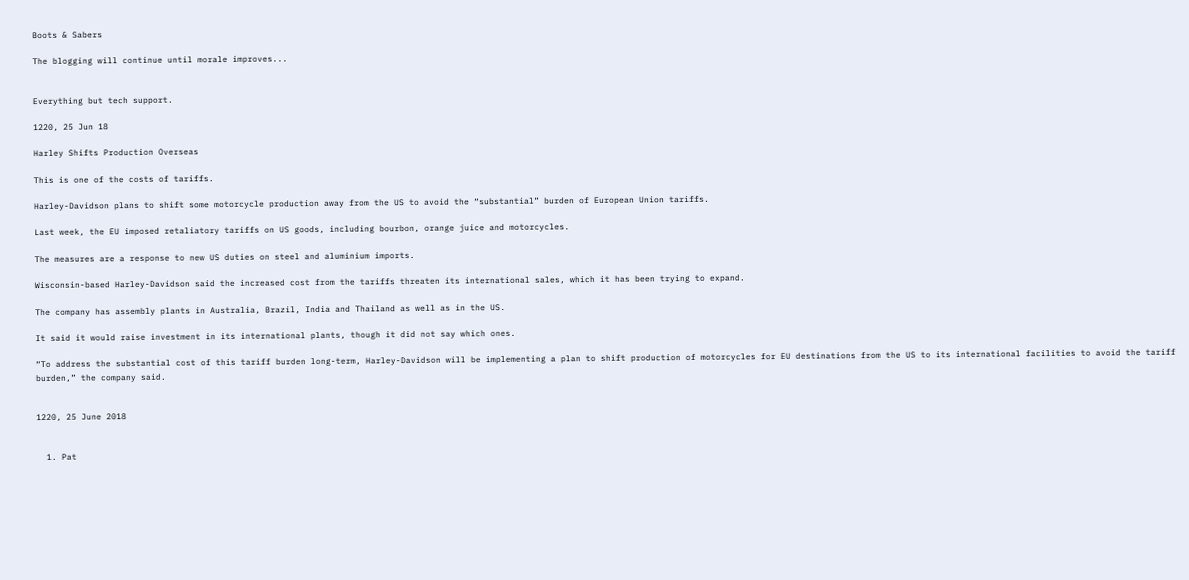Boots & Sabers

The blogging will continue until morale improves...


Everything but tech support.

1220, 25 Jun 18

Harley Shifts Production Overseas

This is one of the costs of tariffs.

Harley-Davidson plans to shift some motorcycle production away from the US to avoid the “substantial” burden of European Union tariffs.

Last week, the EU imposed retaliatory tariffs on US goods, including bourbon, orange juice and motorcycles.

The measures are a response to new US duties on steel and aluminium imports.

Wisconsin-based Harley-Davidson said the increased cost from the tariffs threaten its international sales, which it has been trying to expand.

The company has assembly plants in Australia, Brazil, India and Thailand as well as in the US.

It said it would raise investment in its international plants, though it did not say which ones.

“To address the substantial cost of this tariff burden long-term, Harley-Davidson will be implementing a plan to shift production of motorcycles for EU destinations from the US to its international facilities to avoid the tariff burden,” the company said.


1220, 25 June 2018


  1. Pat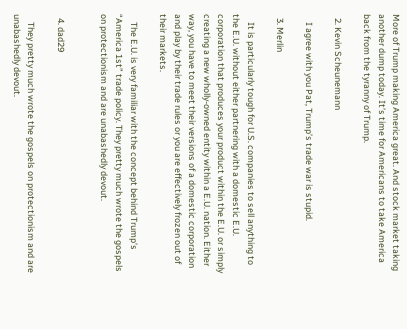More of Trump making America great. And stock market taking another dump today. It’s time for Americans to take America back from the tyranny of Trump.

  2. Kevin Scheunemann

    I agree with you Pat, Trump’s trade war is stupid.

  3. Merlin

    It is particularly tough for U.S. companies to sell anything to the E.U. without either partnering with a domestic E.U. corporation that produces your product within the E.U. or simply creating a new wholly-owned entity within a E.U. nation. Either way, you have to meet their versions of a domestic corporation and play by their trade rules or you are effectively frozen out of their markets.

    The E.U. is very familiar with the concept behind Trump’s “America 1st” trade policy. They pretty much wrote the gospels on protectionism and are unabashedly devout.


  4. dad29

    They pretty much wrote the gospels on protectionism and are unabashedly devout.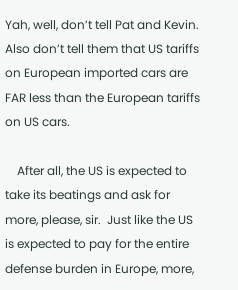Yah, well, don’t tell Pat and Kevin.  Also don’t tell them that US tariffs on European imported cars are FAR less than the European tariffs on US cars.

    After all, the US is expected to take its beatings and ask for more, please, sir.  Just like the US is expected to pay for the entire defense burden in Europe, more,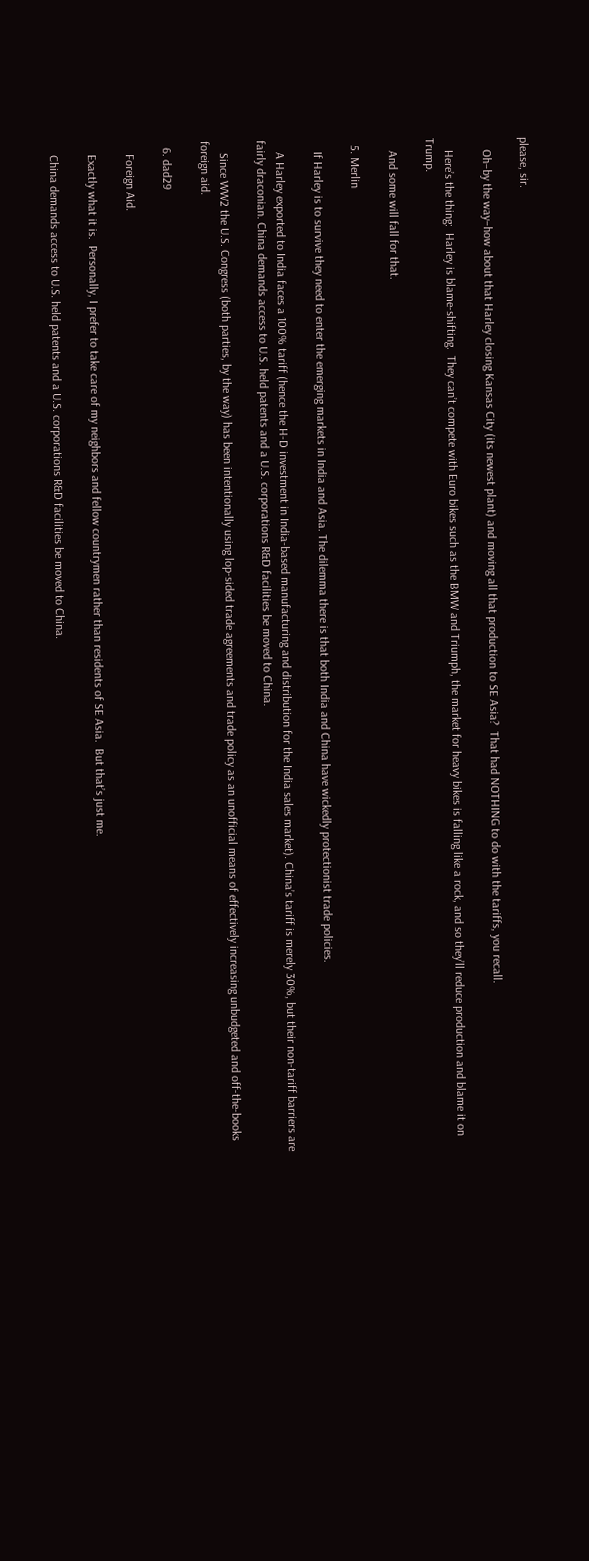please, sir.

    Oh–by the way–how about that Harley closing Kansas City (its newest plant) and moving all that production to SE Asia?  That had NOTHING to do with the tariffs, you recall.

    Here’s the thing:  Harley is blame-shifting.  They can’t compete with Euro bikes such as the BMW and Triumph, the market for heavy bikes is falling like a rock, and so they’ll reduce production and blame it on Trump.

    And some will fall for that.

  5. Merlin

    If Harley is to survive they need to enter the emerging markets in India and Asia. The dilemma there is that both India and China have wickedly protectionist trade policies.

    A Harley exported to India faces a 100% tariff (hence the H-D investment in India-based manufacturing and distribution for the India sales market). China’s tariff is merely 30%, but their non-tariff barriers are fairly draconian. China demands access to U.S. held patents and a U.S. corporations R&D facilities be moved to China.

    Since WW2 the U.S. Congress (both parties, by the way) has been intentionally using lop-sided trade agreements and trade policy as an unofficial means of effectively increasing unbudgeted and off-the-books foreign aid.

  6. dad29

    Foreign Aid.

    Exactly what it is.  Personally, I prefer to take care of my neighbors and fellow countrymen rather than residents of SE Asia.  But that’s just me.

    China demands access to U.S. held patents and a U.S. corporations R&D facilities be moved to China.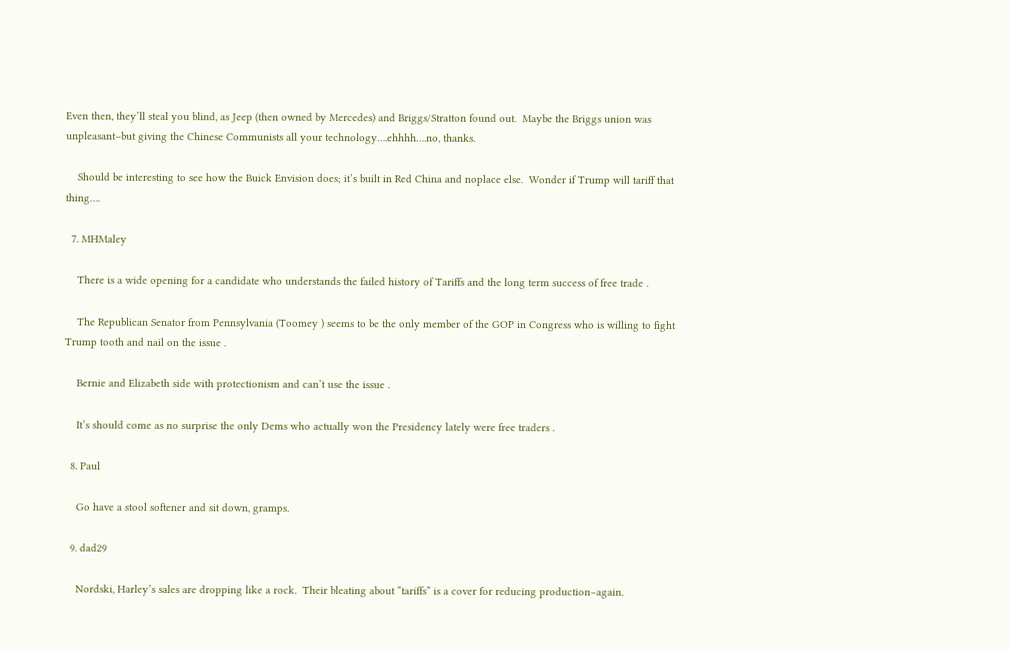Even then, they’ll steal you blind, as Jeep (then owned by Mercedes) and Briggs/Stratton found out.  Maybe the Briggs union was unpleasant–but giving the Chinese Communists all your technology….ehhhh….no, thanks.

    Should be interesting to see how the Buick Envision does; it’s built in Red China and noplace else.  Wonder if Trump will tariff that thing….

  7. MHMaley

    There is a wide opening for a candidate who understands the failed history of Tariffs and the long term success of free trade .

    The Republican Senator from Pennsylvania (Toomey ) seems to be the only member of the GOP in Congress who is willing to fight Trump tooth and nail on the issue .

    Bernie and Elizabeth side with protectionism and can’t use the issue .

    It’s should come as no surprise the only Dems who actually won the Presidency lately were free traders .

  8. Paul

    Go have a stool softener and sit down, gramps.

  9. dad29

    Nordski, Harley’s sales are dropping like a rock.  Their bleating about “tariffs” is a cover for reducing production–again.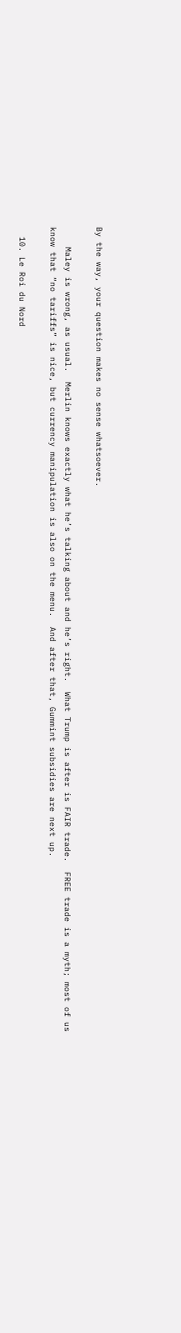By the way, your question makes no sense whatsoever.

    Maley is wrong, as usual.  Merlin knows exactly what he’s talking about and he’s right.  What Trump is after is FAIR trade.  FREE trade is a myth; most of us know that “no tariffs” is nice, but currency manipulation is also on the menu.  And after that, Gummint subsidies are next up.

  10. Le Roi du Nord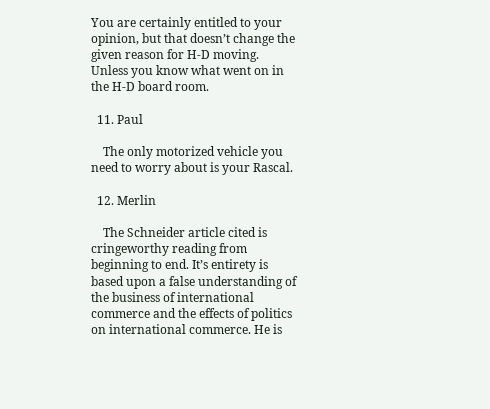You are certainly entitled to your opinion, but that doesn’t change the given reason for H-D moving.  Unless you know what went on in the H-D board room.

  11. Paul

    The only motorized vehicle you need to worry about is your Rascal.

  12. Merlin

    The Schneider article cited is cringeworthy reading from beginning to end. It’s entirety is based upon a false understanding of the business of international commerce and the effects of politics on international commerce. He is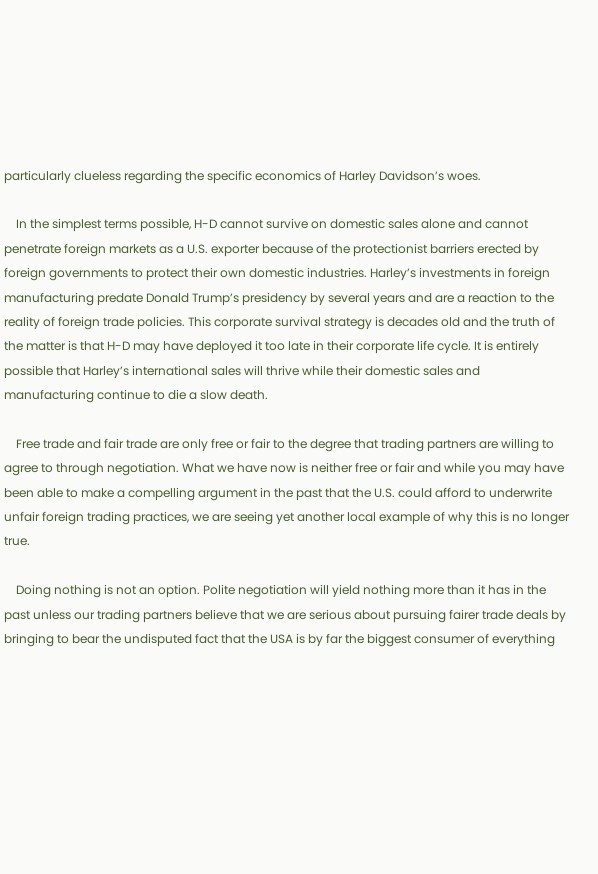particularly clueless regarding the specific economics of Harley Davidson’s woes.

    In the simplest terms possible, H-D cannot survive on domestic sales alone and cannot penetrate foreign markets as a U.S. exporter because of the protectionist barriers erected by foreign governments to protect their own domestic industries. Harley’s investments in foreign manufacturing predate Donald Trump’s presidency by several years and are a reaction to the reality of foreign trade policies. This corporate survival strategy is decades old and the truth of the matter is that H-D may have deployed it too late in their corporate life cycle. It is entirely possible that Harley’s international sales will thrive while their domestic sales and manufacturing continue to die a slow death.

    Free trade and fair trade are only free or fair to the degree that trading partners are willing to agree to through negotiation. What we have now is neither free or fair and while you may have been able to make a compelling argument in the past that the U.S. could afford to underwrite unfair foreign trading practices, we are seeing yet another local example of why this is no longer true.

    Doing nothing is not an option. Polite negotiation will yield nothing more than it has in the past unless our trading partners believe that we are serious about pursuing fairer trade deals by bringing to bear the undisputed fact that the USA is by far the biggest consumer of everything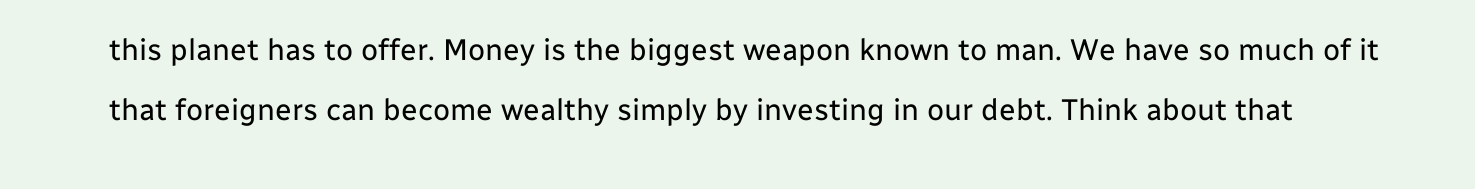this planet has to offer. Money is the biggest weapon known to man. We have so much of it that foreigners can become wealthy simply by investing in our debt. Think about that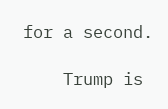for a second.

    Trump is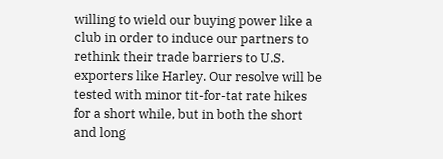willing to wield our buying power like a club in order to induce our partners to rethink their trade barriers to U.S. exporters like Harley. Our resolve will be tested with minor tit-for-tat rate hikes for a short while, but in both the short and long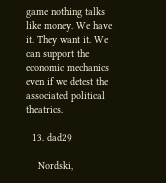game nothing talks like money. We have it. They want it. We can support the economic mechanics even if we detest the associated political theatrics.

  13. dad29

    Nordski,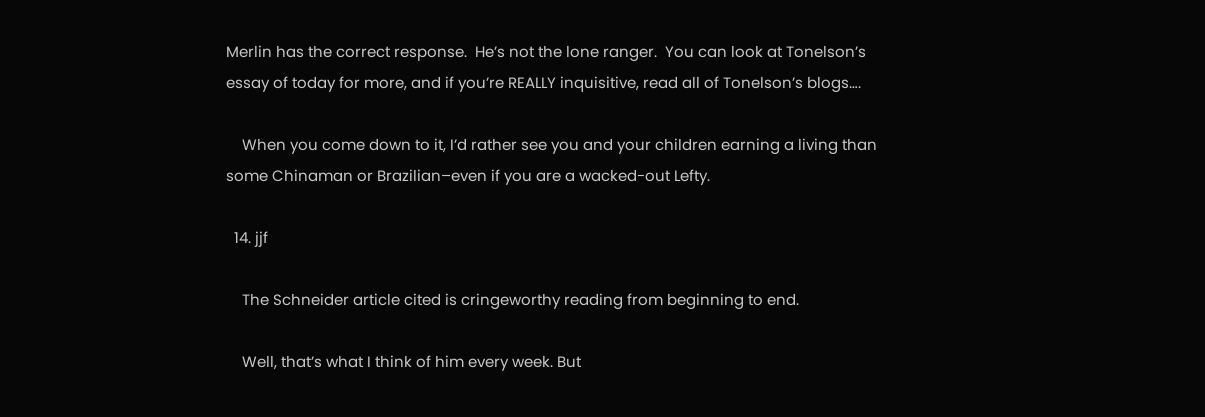Merlin has the correct response.  He’s not the lone ranger.  You can look at Tonelson’s essay of today for more, and if you’re REALLY inquisitive, read all of Tonelson’s blogs….

    When you come down to it, I’d rather see you and your children earning a living than some Chinaman or Brazilian–even if you are a wacked-out Lefty.

  14. jjf

    The Schneider article cited is cringeworthy reading from beginning to end.

    Well, that’s what I think of him every week. But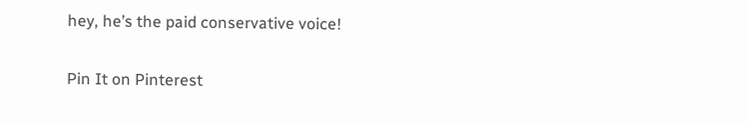hey, he’s the paid conservative voice!

Pin It on Pinterest